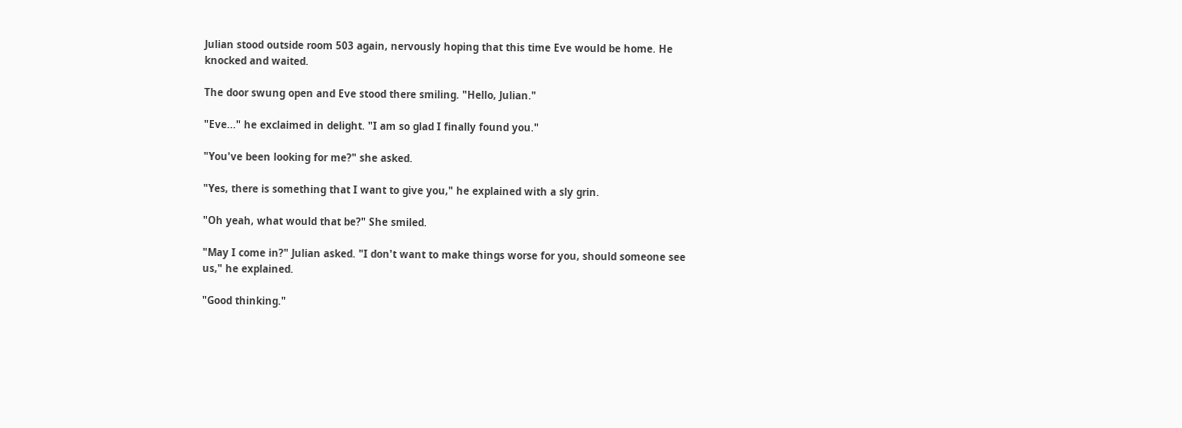Julian stood outside room 503 again, nervously hoping that this time Eve would be home. He knocked and waited.

The door swung open and Eve stood there smiling. "Hello, Julian."

"Eve..." he exclaimed in delight. "I am so glad I finally found you."

"You've been looking for me?" she asked.

"Yes, there is something that I want to give you," he explained with a sly grin.

"Oh yeah, what would that be?" She smiled.

"May I come in?" Julian asked. "I don't want to make things worse for you, should someone see us," he explained.

"Good thinking."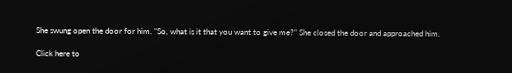She swung open the door for him. "So, what is it that you want to give me?" She closed the door and approached him.

Click here to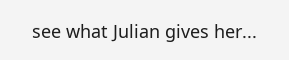see what Julian gives her...